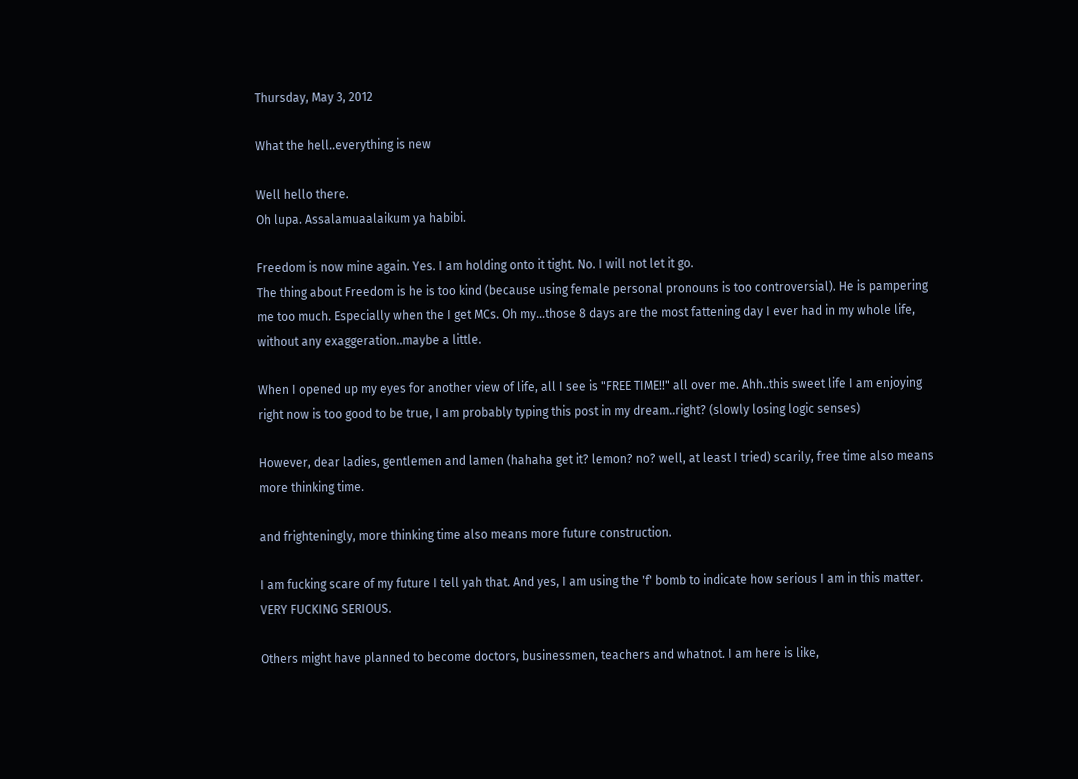Thursday, May 3, 2012

What the hell..everything is new

Well hello there.
Oh lupa. Assalamuaalaikum ya habibi.

Freedom is now mine again. Yes. I am holding onto it tight. No. I will not let it go.
The thing about Freedom is he is too kind (because using female personal pronouns is too controversial). He is pampering me too much. Especially when the I get MCs. Oh my...those 8 days are the most fattening day I ever had in my whole life, without any exaggeration..maybe a little.

When I opened up my eyes for another view of life, all I see is "FREE TIME!!" all over me. Ahh..this sweet life I am enjoying right now is too good to be true, I am probably typing this post in my dream..right? (slowly losing logic senses)

However, dear ladies, gentlemen and lamen (hahaha get it? lemon? no? well, at least I tried) scarily, free time also means more thinking time.

and frighteningly, more thinking time also means more future construction.

I am fucking scare of my future I tell yah that. And yes, I am using the 'f' bomb to indicate how serious I am in this matter. VERY FUCKING SERIOUS.

Others might have planned to become doctors, businessmen, teachers and whatnot. I am here is like,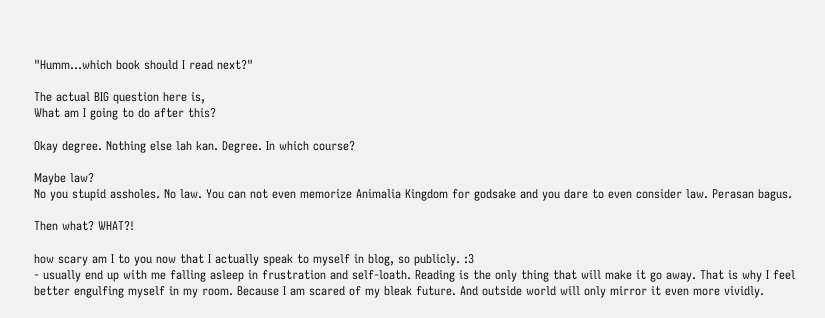"Humm...which book should I read next?"

The actual BIG question here is,
What am I going to do after this?

Okay degree. Nothing else lah kan. Degree. In which course?

Maybe law?
No you stupid assholes. No law. You can not even memorize Animalia Kingdom for godsake and you dare to even consider law. Perasan bagus.

Then what? WHAT?!

how scary am I to you now that I actually speak to myself in blog, so publicly. :3
- usually end up with me falling asleep in frustration and self-loath. Reading is the only thing that will make it go away. That is why I feel better engulfing myself in my room. Because I am scared of my bleak future. And outside world will only mirror it even more vividly.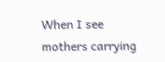When I see mothers carrying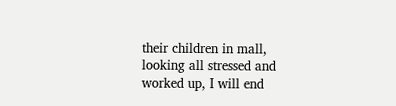their children in mall, looking all stressed and worked up, I will end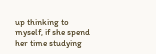up thinking to myself, if she spend her time studying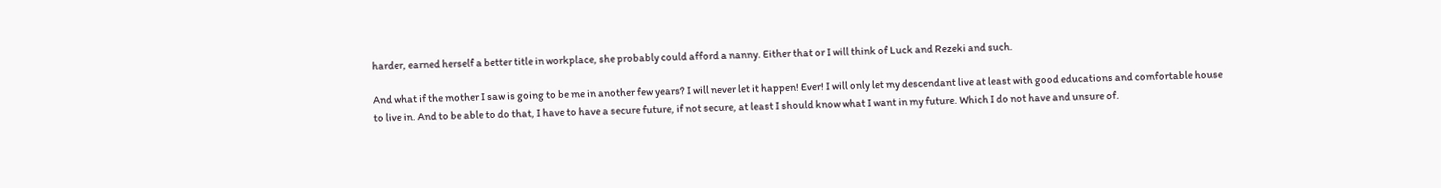harder, earned herself a better title in workplace, she probably could afford a nanny. Either that or I will think of Luck and Rezeki and such.

And what if the mother I saw is going to be me in another few years? I will never let it happen! Ever! I will only let my descendant live at least with good educations and comfortable house to live in. And to be able to do that, I have to have a secure future, if not secure, at least I should know what I want in my future. Which I do not have and unsure of.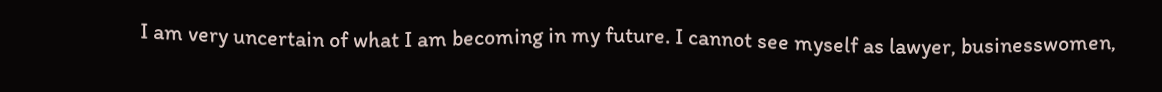I am very uncertain of what I am becoming in my future. I cannot see myself as lawyer, businesswomen,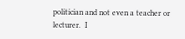politician and not even a teacher or lecturer.  I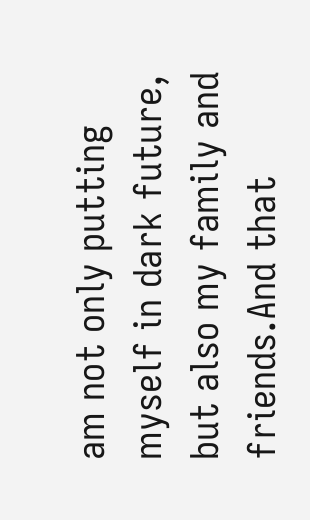am not only putting myself in dark future, but also my family and friends.And that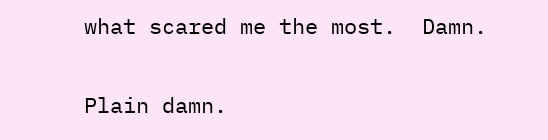what scared me the most.  Damn.

Plain damn.